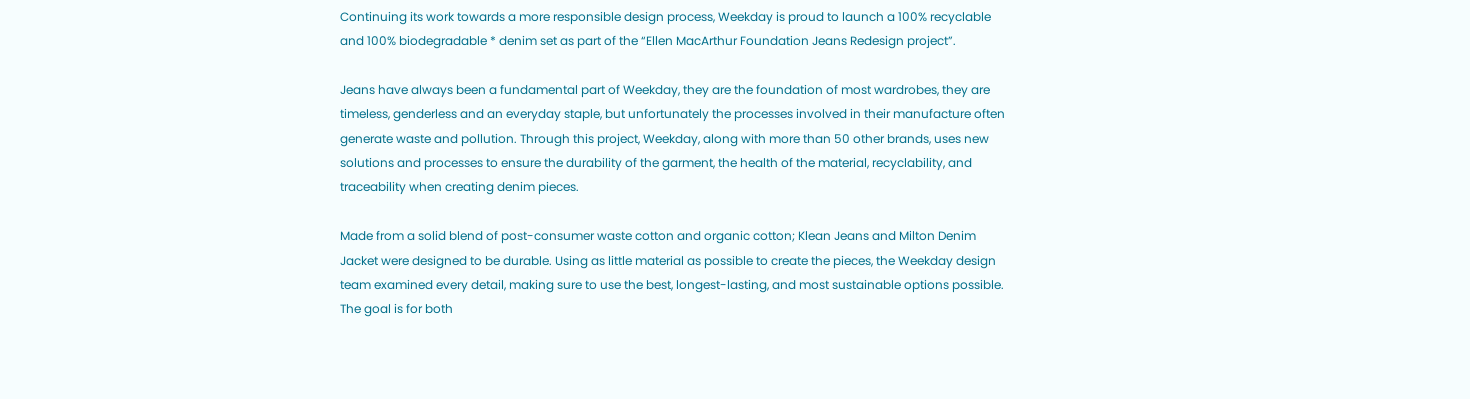Continuing its work towards a more responsible design process, Weekday is proud to launch a 100% recyclable and 100% biodegradable * denim set as part of the “Ellen MacArthur Foundation Jeans Redesign project”.

Jeans have always been a fundamental part of Weekday, they are the foundation of most wardrobes, they are timeless, genderless and an everyday staple, but unfortunately the processes involved in their manufacture often generate waste and pollution. Through this project, Weekday, along with more than 50 other brands, uses new solutions and processes to ensure the durability of the garment, the health of the material, recyclability, and traceability when creating denim pieces.

Made from a solid blend of post-consumer waste cotton and organic cotton; Klean Jeans and Milton Denim Jacket were designed to be durable. Using as little material as possible to create the pieces, the Weekday design team examined every detail, making sure to use the best, longest-lasting, and most sustainable options possible. The goal is for both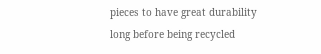pieces to have great durability long before being recycled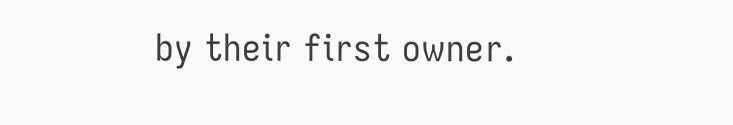by their first owner.